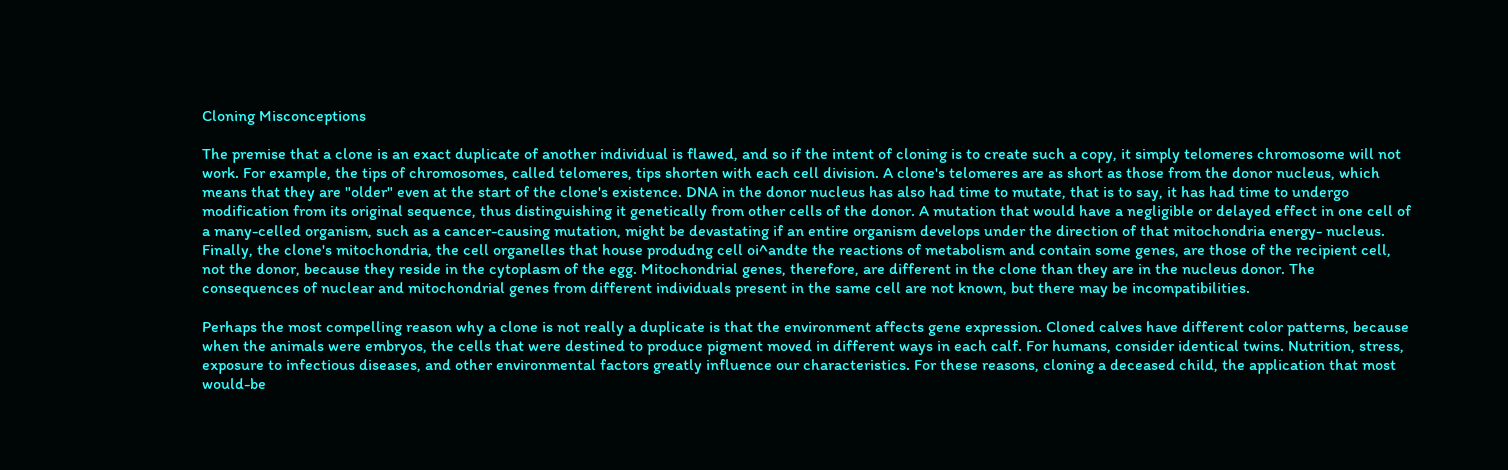Cloning Misconceptions

The premise that a clone is an exact duplicate of another individual is flawed, and so if the intent of cloning is to create such a copy, it simply telomeres chromosome will not work. For example, the tips of chromosomes, called telomeres, tips shorten with each cell division. A clone's telomeres are as short as those from the donor nucleus, which means that they are "older" even at the start of the clone's existence. DNA in the donor nucleus has also had time to mutate, that is to say, it has had time to undergo modification from its original sequence, thus distinguishing it genetically from other cells of the donor. A mutation that would have a negligible or delayed effect in one cell of a many-celled organism, such as a cancer-causing mutation, might be devastating if an entire organism develops under the direction of that mitochondria energy- nucleus. Finally, the clone's mitochondria, the cell organelles that house produdng cell oi^andte the reactions of metabolism and contain some genes, are those of the recipient cell, not the donor, because they reside in the cytoplasm of the egg. Mitochondrial genes, therefore, are different in the clone than they are in the nucleus donor. The consequences of nuclear and mitochondrial genes from different individuals present in the same cell are not known, but there may be incompatibilities.

Perhaps the most compelling reason why a clone is not really a duplicate is that the environment affects gene expression. Cloned calves have different color patterns, because when the animals were embryos, the cells that were destined to produce pigment moved in different ways in each calf. For humans, consider identical twins. Nutrition, stress, exposure to infectious diseases, and other environmental factors greatly influence our characteristics. For these reasons, cloning a deceased child, the application that most would-be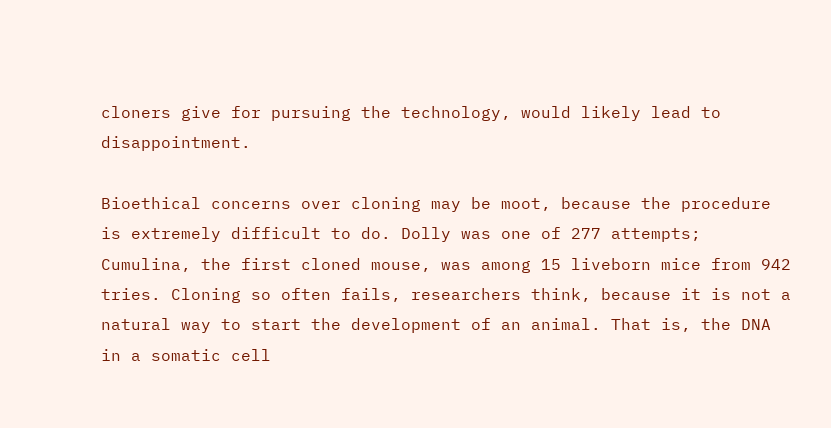cloners give for pursuing the technology, would likely lead to disappointment.

Bioethical concerns over cloning may be moot, because the procedure is extremely difficult to do. Dolly was one of 277 attempts; Cumulina, the first cloned mouse, was among 15 liveborn mice from 942 tries. Cloning so often fails, researchers think, because it is not a natural way to start the development of an animal. That is, the DNA in a somatic cell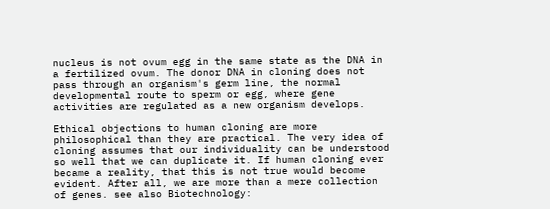nucleus is not ovum egg in the same state as the DNA in a fertilized ovum. The donor DNA in cloning does not pass through an organism's germ line, the normal developmental route to sperm or egg, where gene activities are regulated as a new organism develops.

Ethical objections to human cloning are more philosophical than they are practical. The very idea of cloning assumes that our individuality can be understood so well that we can duplicate it. If human cloning ever became a reality, that this is not true would become evident. After all, we are more than a mere collection of genes. see also Biotechnology: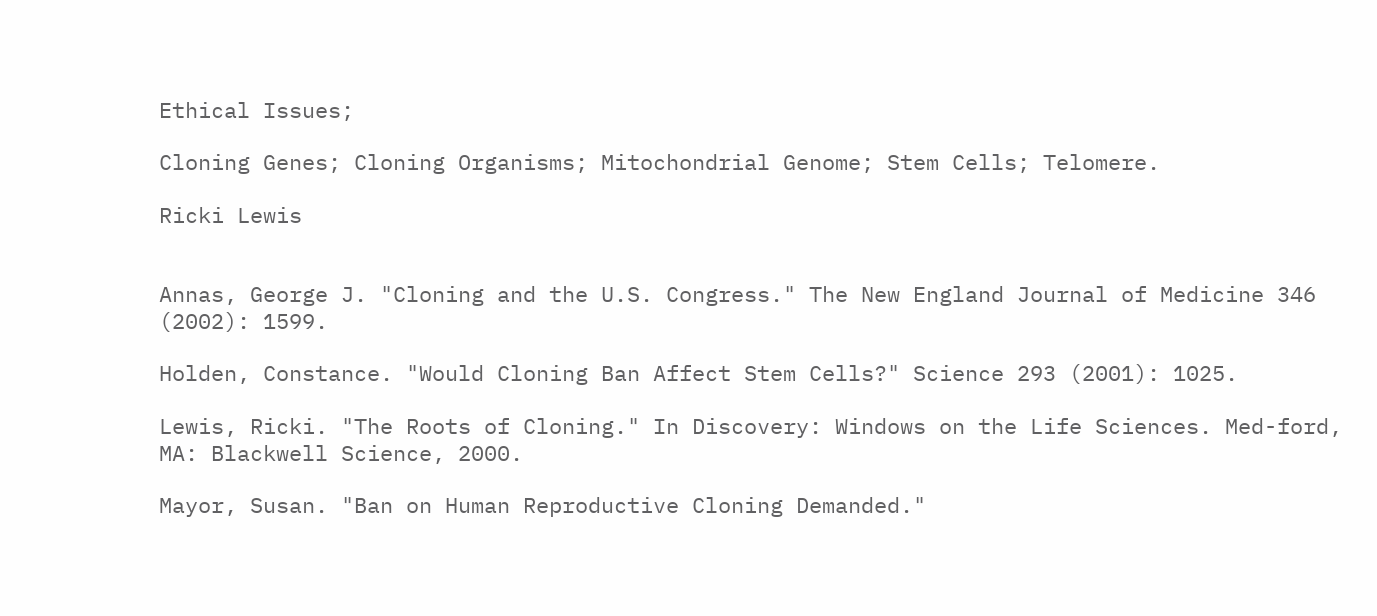Ethical Issues;

Cloning Genes; Cloning Organisms; Mitochondrial Genome; Stem Cells; Telomere.

Ricki Lewis


Annas, George J. "Cloning and the U.S. Congress." The New England Journal of Medicine 346 (2002): 1599.

Holden, Constance. "Would Cloning Ban Affect Stem Cells?" Science 293 (2001): 1025.

Lewis, Ricki. "The Roots of Cloning." In Discovery: Windows on the Life Sciences. Med-ford, MA: Blackwell Science, 2000.

Mayor, Susan. "Ban on Human Reproductive Cloning Demanded."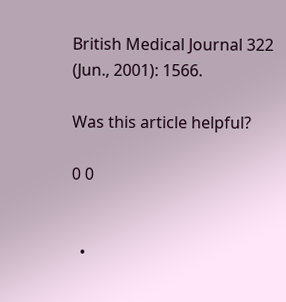British Medical Journal 322 (Jun., 2001): 1566.

Was this article helpful?

0 0


  •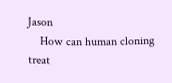Jason
    How can human cloning treat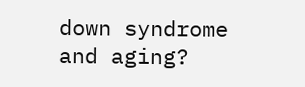down syndrome and aging?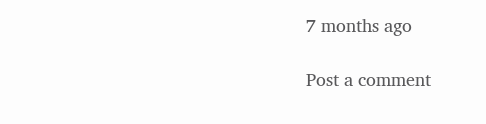7 months ago

Post a comment